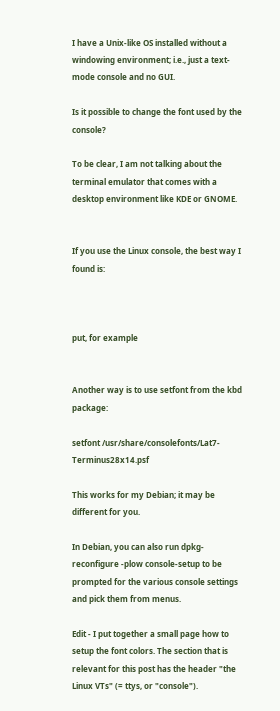I have a Unix-like OS installed without a windowing environment; i.e., just a text-mode console and no GUI.

Is it possible to change the font used by the console?

To be clear, I am not talking about the terminal emulator that comes with a desktop environment like KDE or GNOME.


If you use the Linux console, the best way I found is:



put, for example


Another way is to use setfont from the kbd package:

setfont /usr/share/consolefonts/Lat7-Terminus28x14.psf

This works for my Debian; it may be different for you.

In Debian, you can also run dpkg-reconfigure -plow console-setup to be prompted for the various console settings and pick them from menus.

Edit - I put together a small page how to setup the font colors. The section that is relevant for this post has the header "the Linux VTs" (= ttys, or "console").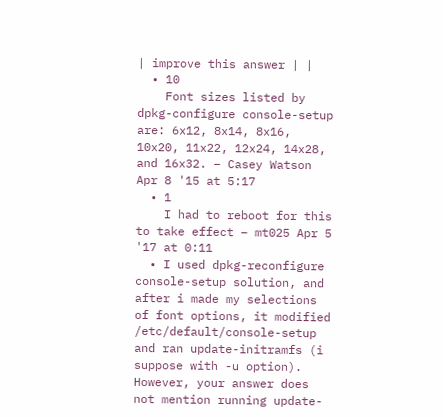| improve this answer | |
  • 10
    Font sizes listed by dpkg-configure console-setup are: 6x12, 8x14, 8x16, 10x20, 11x22, 12x24, 14x28, and 16x32. – Casey Watson Apr 8 '15 at 5:17
  • 1
    I had to reboot for this to take effect – mt025 Apr 5 '17 at 0:11
  • I used dpkg-reconfigure console-setup solution, and after i made my selections of font options, it modified /etc/default/console-setup and ran update-initramfs (i suppose with -u option). However, your answer does not mention running update-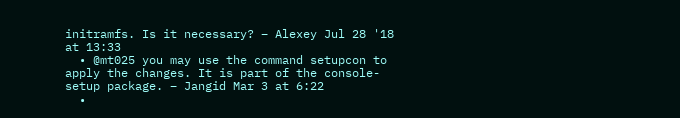initramfs. Is it necessary? – Alexey Jul 28 '18 at 13:33
  • @mt025 you may use the command setupcon to apply the changes. It is part of the console-setup package. – Jangid Mar 3 at 6:22
  •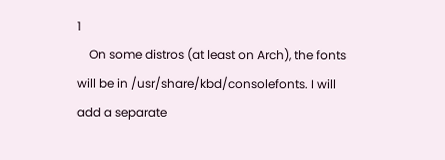1
    On some distros (at least on Arch), the fonts will be in /usr/share/kbd/consolefonts. I will add a separate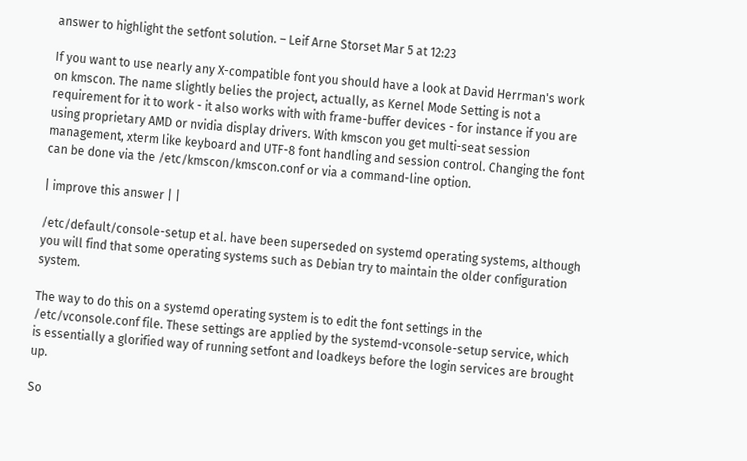answer to highlight the setfont solution. – Leif Arne Storset Mar 5 at 12:23

If you want to use nearly any X-compatible font you should have a look at David Herrman's work on kmscon. The name slightly belies the project, actually, as Kernel Mode Setting is not a requirement for it to work - it also works with with frame-buffer devices - for instance if you are using proprietary AMD or nvidia display drivers. With kmscon you get multi-seat session management, xterm like keyboard and UTF-8 font handling and session control. Changing the font can be done via the /etc/kmscon/kmscon.conf or via a command-line option.

| improve this answer | |

/etc/default/console-setup et al. have been superseded on systemd operating systems, although you will find that some operating systems such as Debian try to maintain the older configuration system.

The way to do this on a systemd operating system is to edit the font settings in the /etc/vconsole.conf file. These settings are applied by the systemd-vconsole-setup service, which is essentially a glorified way of running setfont and loadkeys before the login services are brought up.

So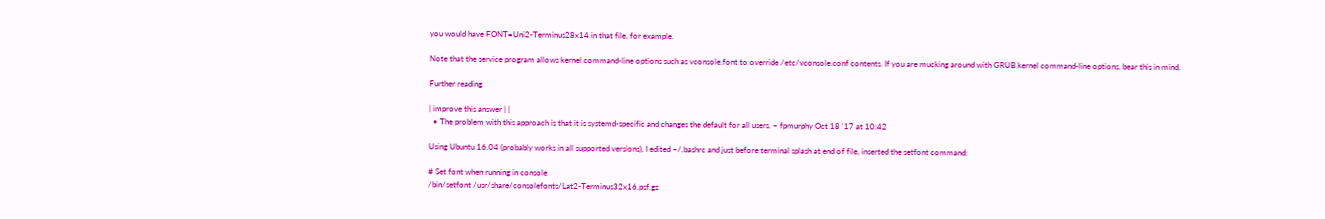you would have FONT=Uni2-Terminus28x14 in that file, for example.

Note that the service program allows kernel command-line options such as vconsole.font to override /etc/vconsole.conf contents. If you are mucking around with GRUB kernel command-line options, bear this in mind.

Further reading

| improve this answer | |
  • The problem with this approach is that it is systemd-specific and changes the default for all users. – fpmurphy Oct 18 '17 at 10:42

Using Ubuntu 16.04 (probably works in all supported versions), I edited ~/.bashrc and just before terminal splash at end of file, inserted the setfont command:

# Set font when running in console
/bin/setfont /usr/share/consolefonts/Lat2-Terminus32x16.psf.gz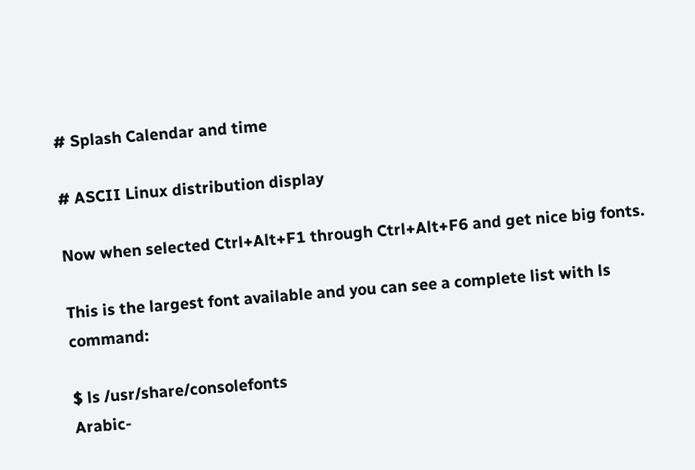# Splash Calendar and time

# ASCII Linux distribution display

Now when selected Ctrl+Alt+F1 through Ctrl+Alt+F6 and get nice big fonts.

This is the largest font available and you can see a complete list with ls command:

$ ls /usr/share/consolefonts
Arabic-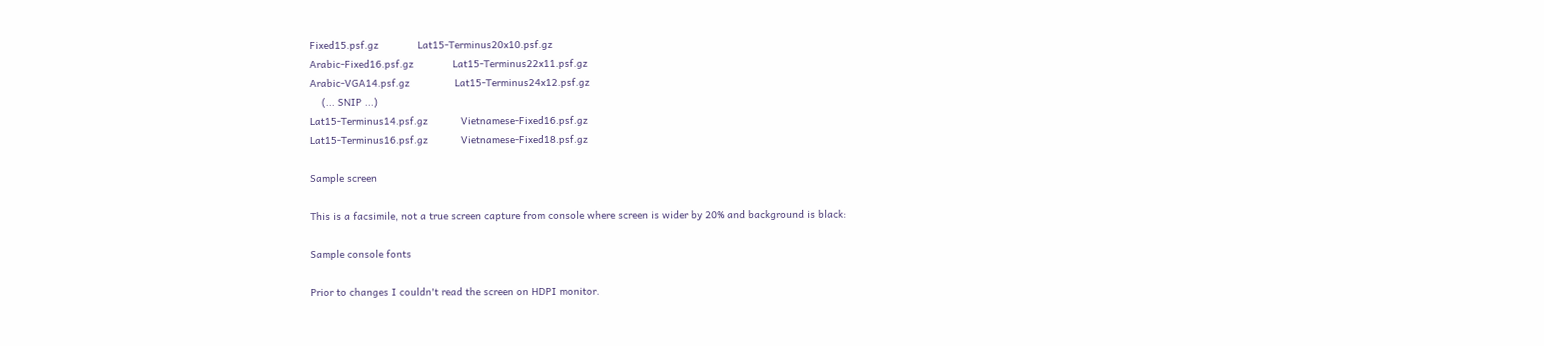Fixed15.psf.gz             Lat15-Terminus20x10.psf.gz
Arabic-Fixed16.psf.gz             Lat15-Terminus22x11.psf.gz
Arabic-VGA14.psf.gz               Lat15-Terminus24x12.psf.gz
    (... SNIP ...)
Lat15-Terminus14.psf.gz           Vietnamese-Fixed16.psf.gz
Lat15-Terminus16.psf.gz           Vietnamese-Fixed18.psf.gz

Sample screen

This is a facsimile, not a true screen capture from console where screen is wider by 20% and background is black:

Sample console fonts

Prior to changes I couldn't read the screen on HDPI monitor.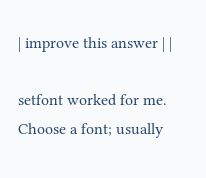| improve this answer | |

setfont worked for me. Choose a font; usually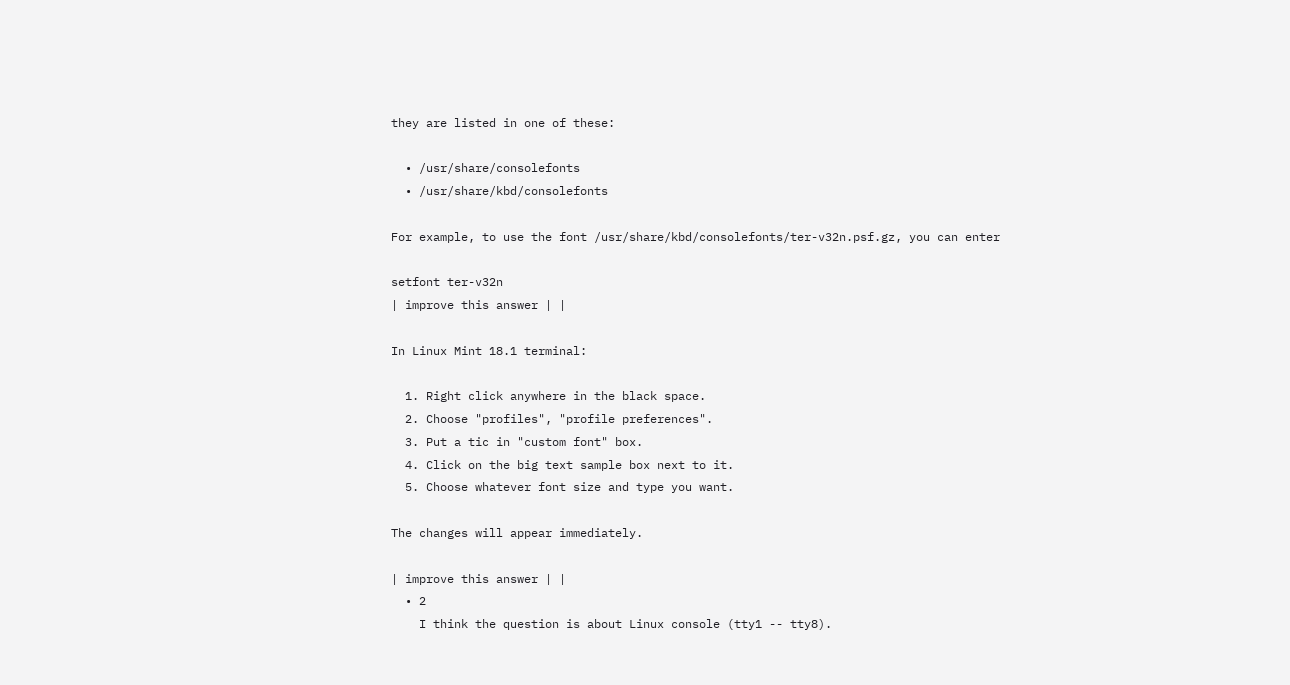they are listed in one of these:

  • /usr/share/consolefonts
  • /usr/share/kbd/consolefonts

For example, to use the font /usr/share/kbd/consolefonts/ter-v32n.psf.gz, you can enter

setfont ter-v32n
| improve this answer | |

In Linux Mint 18.1 terminal:

  1. Right click anywhere in the black space.
  2. Choose "profiles", "profile preferences".
  3. Put a tic in "custom font" box.
  4. Click on the big text sample box next to it.
  5. Choose whatever font size and type you want.

The changes will appear immediately.

| improve this answer | |
  • 2
    I think the question is about Linux console (tty1 -- tty8).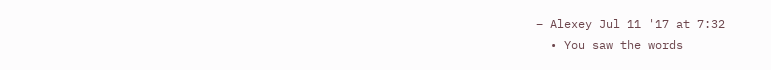– Alexey Jul 11 '17 at 7:32
  • You saw the words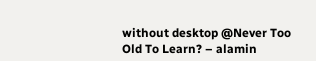without desktop @Never Too Old To Learn? – alamin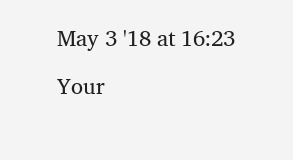May 3 '18 at 16:23

Your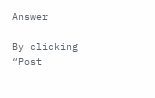Answer

By clicking “Post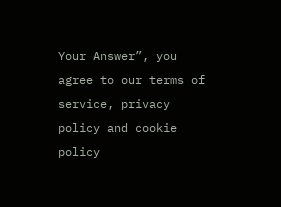Your Answer”, you agree to our terms of service, privacy policy and cookie policy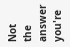Not the answer you're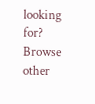looking for? Browse other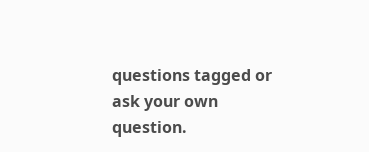questions tagged or ask your own question.